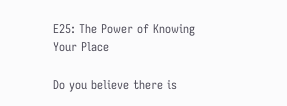E25: The Power of Knowing Your Place

Do you believe there is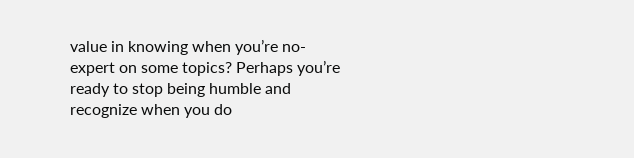value in knowing when you’re no-expert on some topics? Perhaps you’re ready to stop being humble and recognize when you do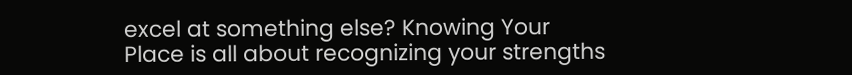excel at something else? Knowing Your Place is all about recognizing your strengths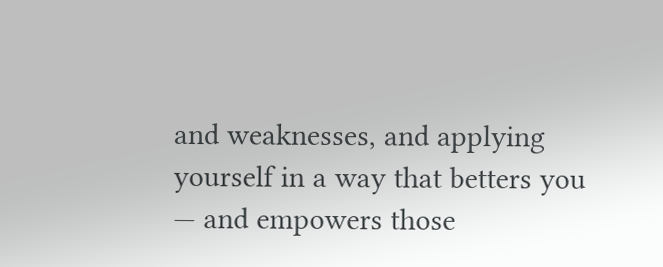and weaknesses, and applying yourself in a way that betters you — and empowers those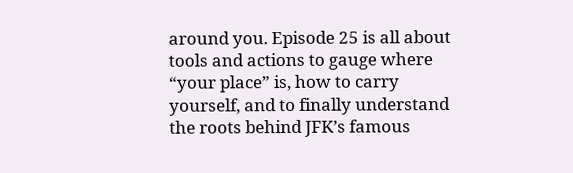around you. Episode 25 is all about tools and actions to gauge where “your place” is, how to carry yourself, and to finally understand the roots behind JFK’s famous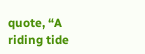quote, “A riding tide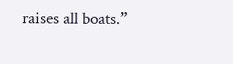raises all boats.”